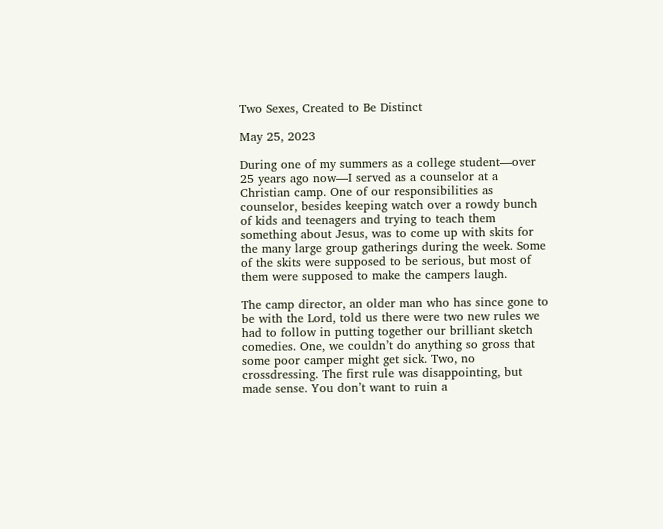Two Sexes, Created to Be Distinct

May 25, 2023

During one of my summers as a college student—over 25 years ago now—I served as a counselor at a Christian camp. One of our responsibilities as counselor, besides keeping watch over a rowdy bunch of kids and teenagers and trying to teach them something about Jesus, was to come up with skits for the many large group gatherings during the week. Some of the skits were supposed to be serious, but most of them were supposed to make the campers laugh.

The camp director, an older man who has since gone to be with the Lord, told us there were two new rules we had to follow in putting together our brilliant sketch comedies. One, we couldn’t do anything so gross that some poor camper might get sick. Two, no crossdressing. The first rule was disappointing, but made sense. You don’t want to ruin a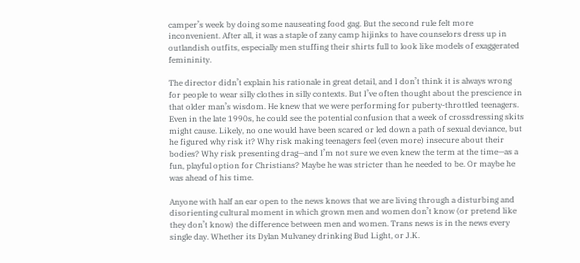camper’s week by doing some nauseating food gag. But the second rule felt more inconvenient. After all, it was a staple of zany camp hijinks to have counselors dress up in outlandish outfits, especially men stuffing their shirts full to look like models of exaggerated femininity.

The director didn’t explain his rationale in great detail, and I don’t think it is always wrong for people to wear silly clothes in silly contexts. But I’ve often thought about the prescience in that older man’s wisdom. He knew that we were performing for puberty-throttled teenagers. Even in the late 1990s, he could see the potential confusion that a week of crossdressing skits might cause. Likely, no one would have been scared or led down a path of sexual deviance, but he figured why risk it? Why risk making teenagers feel (even more) insecure about their bodies? Why risk presenting drag—and I’m not sure we even knew the term at the time—as a fun, playful option for Christians? Maybe he was stricter than he needed to be. Or maybe he was ahead of his time.

Anyone with half an ear open to the news knows that we are living through a disturbing and disorienting cultural moment in which grown men and women don’t know (or pretend like they don’t know) the difference between men and women. Trans news is in the news every single day. Whether its Dylan Mulvaney drinking Bud Light, or J.K.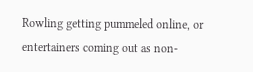Rowling getting pummeled online, or entertainers coming out as non-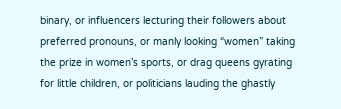binary, or influencers lecturing their followers about preferred pronouns, or manly looking “women” taking the prize in women’s sports, or drag queens gyrating for little children, or politicians lauding the ghastly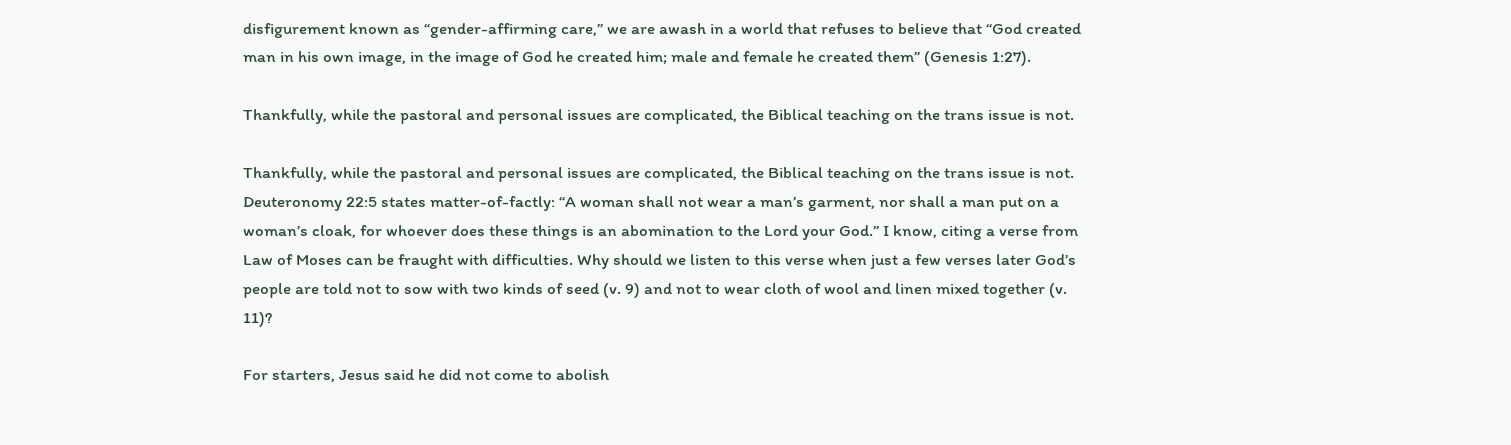disfigurement known as “gender-affirming care,” we are awash in a world that refuses to believe that “God created man in his own image, in the image of God he created him; male and female he created them” (Genesis 1:27).

Thankfully, while the pastoral and personal issues are complicated, the Biblical teaching on the trans issue is not.

Thankfully, while the pastoral and personal issues are complicated, the Biblical teaching on the trans issue is not. Deuteronomy 22:5 states matter-of-factly: “A woman shall not wear a man’s garment, nor shall a man put on a woman’s cloak, for whoever does these things is an abomination to the Lord your God.” I know, citing a verse from Law of Moses can be fraught with difficulties. Why should we listen to this verse when just a few verses later God’s people are told not to sow with two kinds of seed (v. 9) and not to wear cloth of wool and linen mixed together (v. 11)?

For starters, Jesus said he did not come to abolish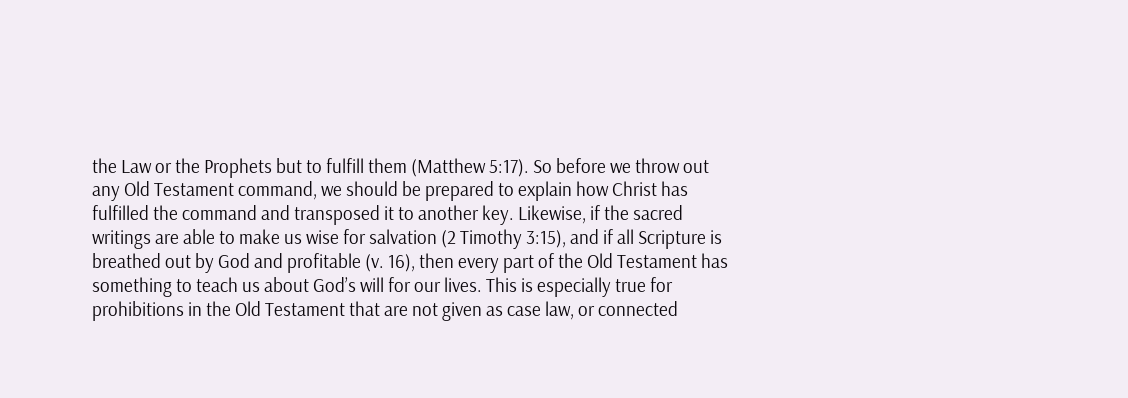the Law or the Prophets but to fulfill them (Matthew 5:17). So before we throw out any Old Testament command, we should be prepared to explain how Christ has fulfilled the command and transposed it to another key. Likewise, if the sacred writings are able to make us wise for salvation (2 Timothy 3:15), and if all Scripture is breathed out by God and profitable (v. 16), then every part of the Old Testament has something to teach us about God’s will for our lives. This is especially true for prohibitions in the Old Testament that are not given as case law, or connected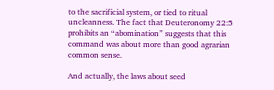to the sacrificial system, or tied to ritual uncleanness. The fact that Deuteronomy 22:5 prohibits an “abomination” suggests that this command was about more than good agrarian common sense.

And actually, the laws about seed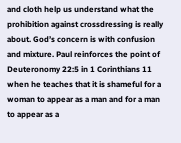and cloth help us understand what the prohibition against crossdressing is really about. God’s concern is with confusion and mixture. Paul reinforces the point of Deuteronomy 22:5 in 1 Corinthians 11 when he teaches that it is shameful for a woman to appear as a man and for a man to appear as a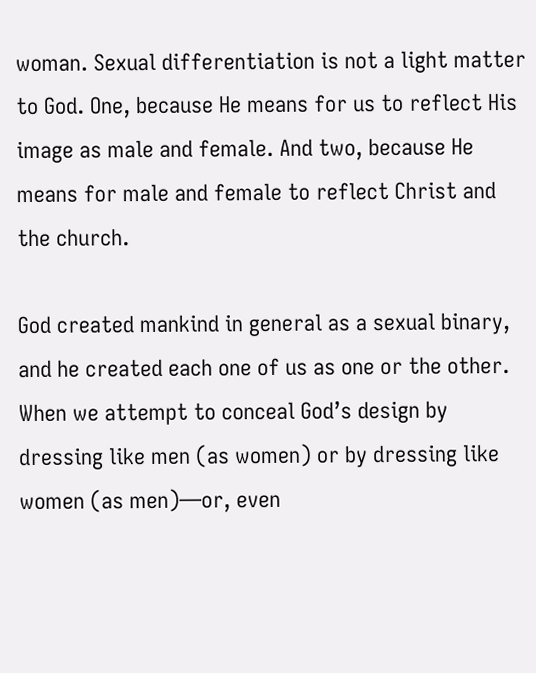woman. Sexual differentiation is not a light matter to God. One, because He means for us to reflect His image as male and female. And two, because He means for male and female to reflect Christ and the church.

God created mankind in general as a sexual binary, and he created each one of us as one or the other. When we attempt to conceal God’s design by dressing like men (as women) or by dressing like women (as men)—or, even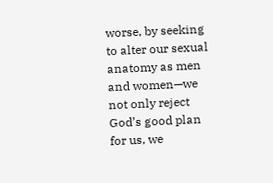worse, by seeking to alter our sexual anatomy as men and women—we not only reject God’s good plan for us, we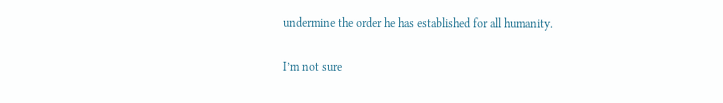undermine the order he has established for all humanity.

I’m not sure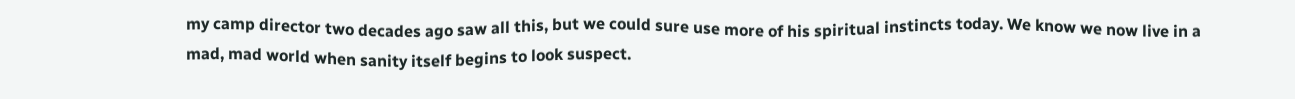my camp director two decades ago saw all this, but we could sure use more of his spiritual instincts today. We know we now live in a mad, mad world when sanity itself begins to look suspect.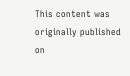This content was originally published on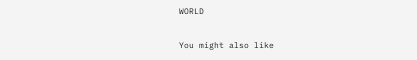WORLD

You might also like